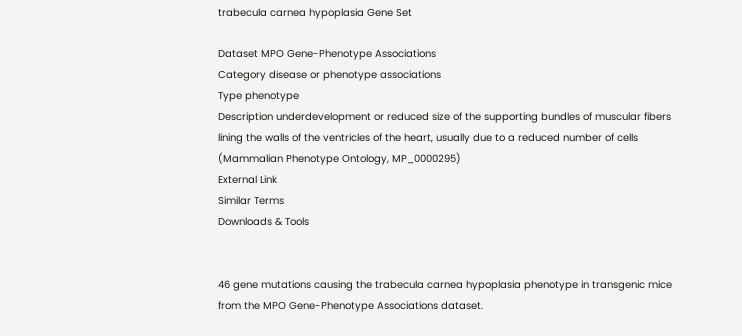trabecula carnea hypoplasia Gene Set

Dataset MPO Gene-Phenotype Associations
Category disease or phenotype associations
Type phenotype
Description underdevelopment or reduced size of the supporting bundles of muscular fibers lining the walls of the ventricles of the heart, usually due to a reduced number of cells (Mammalian Phenotype Ontology, MP_0000295)
External Link
Similar Terms
Downloads & Tools


46 gene mutations causing the trabecula carnea hypoplasia phenotype in transgenic mice from the MPO Gene-Phenotype Associations dataset.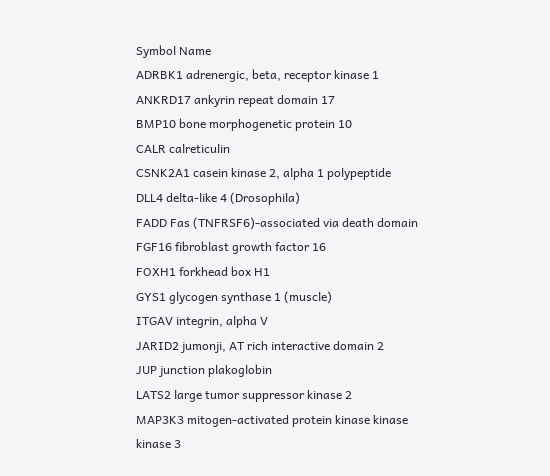Symbol Name
ADRBK1 adrenergic, beta, receptor kinase 1
ANKRD17 ankyrin repeat domain 17
BMP10 bone morphogenetic protein 10
CALR calreticulin
CSNK2A1 casein kinase 2, alpha 1 polypeptide
DLL4 delta-like 4 (Drosophila)
FADD Fas (TNFRSF6)-associated via death domain
FGF16 fibroblast growth factor 16
FOXH1 forkhead box H1
GYS1 glycogen synthase 1 (muscle)
ITGAV integrin, alpha V
JARID2 jumonji, AT rich interactive domain 2
JUP junction plakoglobin
LATS2 large tumor suppressor kinase 2
MAP3K3 mitogen-activated protein kinase kinase kinase 3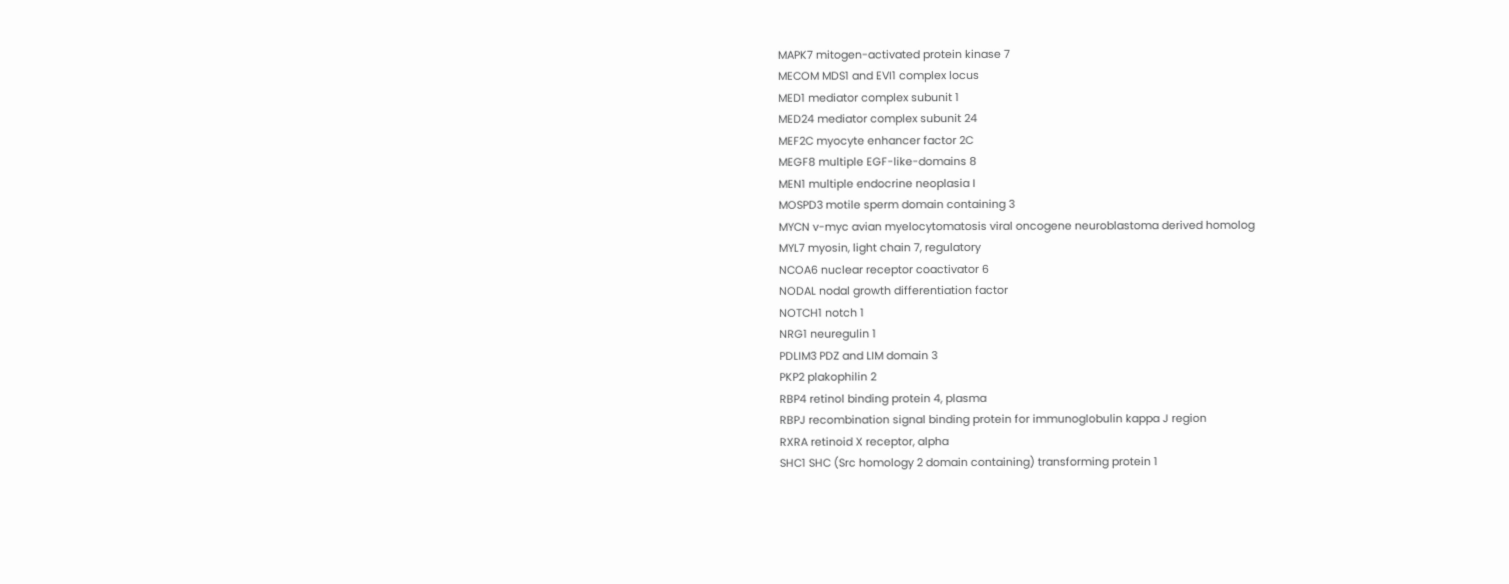MAPK7 mitogen-activated protein kinase 7
MECOM MDS1 and EVI1 complex locus
MED1 mediator complex subunit 1
MED24 mediator complex subunit 24
MEF2C myocyte enhancer factor 2C
MEGF8 multiple EGF-like-domains 8
MEN1 multiple endocrine neoplasia I
MOSPD3 motile sperm domain containing 3
MYCN v-myc avian myelocytomatosis viral oncogene neuroblastoma derived homolog
MYL7 myosin, light chain 7, regulatory
NCOA6 nuclear receptor coactivator 6
NODAL nodal growth differentiation factor
NOTCH1 notch 1
NRG1 neuregulin 1
PDLIM3 PDZ and LIM domain 3
PKP2 plakophilin 2
RBP4 retinol binding protein 4, plasma
RBPJ recombination signal binding protein for immunoglobulin kappa J region
RXRA retinoid X receptor, alpha
SHC1 SHC (Src homology 2 domain containing) transforming protein 1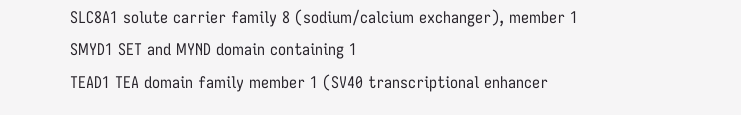SLC8A1 solute carrier family 8 (sodium/calcium exchanger), member 1
SMYD1 SET and MYND domain containing 1
TEAD1 TEA domain family member 1 (SV40 transcriptional enhancer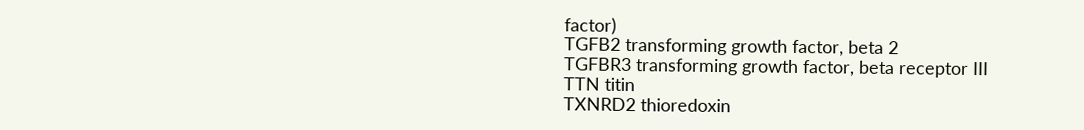factor)
TGFB2 transforming growth factor, beta 2
TGFBR3 transforming growth factor, beta receptor III
TTN titin
TXNRD2 thioredoxin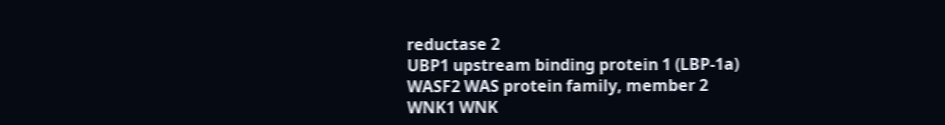reductase 2
UBP1 upstream binding protein 1 (LBP-1a)
WASF2 WAS protein family, member 2
WNK1 WNK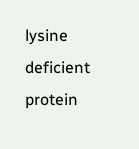lysine deficient protein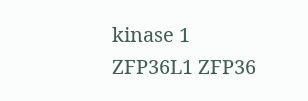kinase 1
ZFP36L1 ZFP36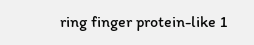ring finger protein-like 1